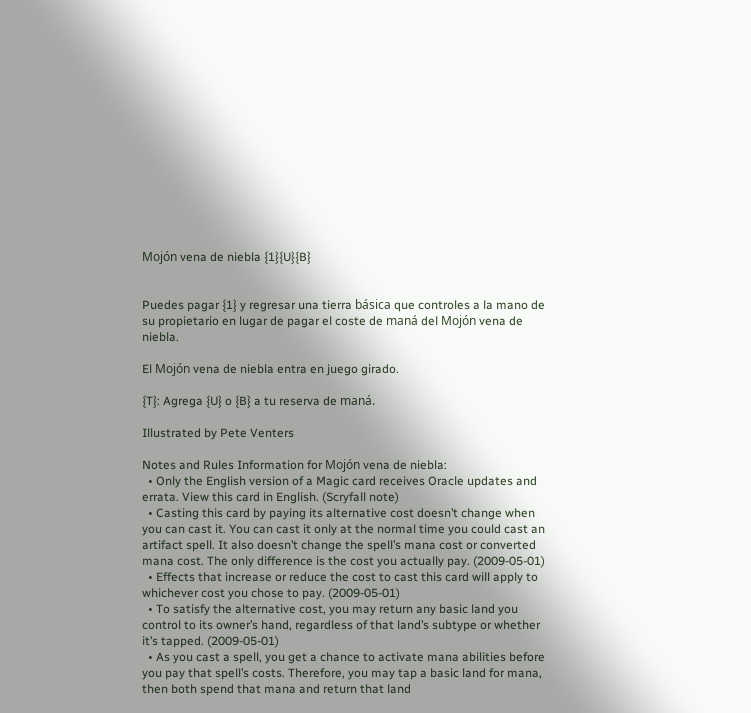Mojón vena de niebla {1}{U}{B}


Puedes pagar {1} y regresar una tierra básica que controles a la mano de su propietario en lugar de pagar el coste de maná del Mojón vena de niebla.

El Mojón vena de niebla entra en juego girado.

{T}: Agrega {U} o {B} a tu reserva de maná.

Illustrated by Pete Venters

Notes and Rules Information for Mojón vena de niebla:
  • Only the English version of a Magic card receives Oracle updates and errata. View this card in English. (Scryfall note)
  • Casting this card by paying its alternative cost doesn’t change when you can cast it. You can cast it only at the normal time you could cast an artifact spell. It also doesn’t change the spell’s mana cost or converted mana cost. The only difference is the cost you actually pay. (2009-05-01)
  • Effects that increase or reduce the cost to cast this card will apply to whichever cost you chose to pay. (2009-05-01)
  • To satisfy the alternative cost, you may return any basic land you control to its owner’s hand, regardless of that land’s subtype or whether it’s tapped. (2009-05-01)
  • As you cast a spell, you get a chance to activate mana abilities before you pay that spell’s costs. Therefore, you may tap a basic land for mana, then both spend that mana and return that land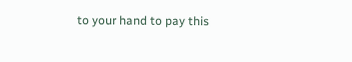to your hand to pay this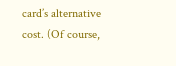card’s alternative cost. (Of course,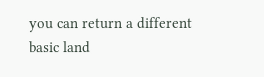you can return a different basic land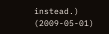instead.) (2009-05-01)